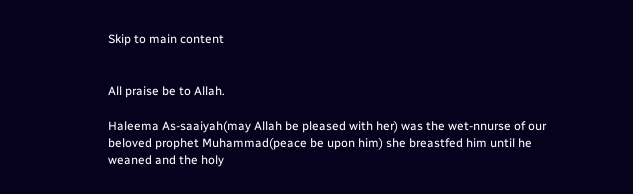Skip to main content


All praise be to Allah.

Haleema As-saaiyah(may Allah be pleased with her) was the wet-nnurse of our beloved prophet Muhammad(peace be upon him) she breastfed him until he weaned and the holy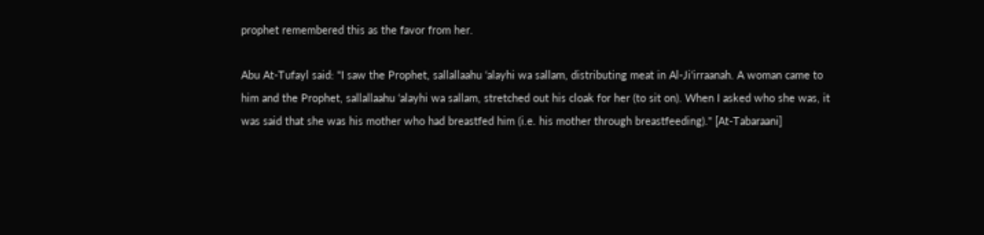prophet remembered this as the favor from her.

Abu At-Tufayl said: "I saw the Prophet, sallallaahu ‘alayhi wa sallam, distributing meat in Al-Ji‘irraanah. A woman came to him and the Prophet, sallallaahu ‘alayhi wa sallam, stretched out his cloak for her (to sit on). When I asked who she was, it was said that she was his mother who had breastfed him (i.e. his mother through breastfeeding)." [At-Tabaraani]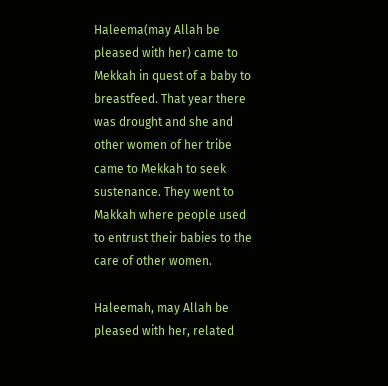Haleema(may Allah be pleased with her) came to Mekkah in quest of a baby to breastfeed. That year there was drought and she and other women of her tribe came to Mekkah to seek sustenance. They went to Makkah where people used to entrust their babies to the care of other women.

Haleemah, may Allah be pleased with her, related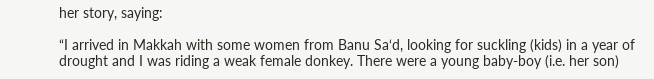her story, saying:

“I arrived in Makkah with some women from Banu Sa‘d, looking for suckling (kids) in a year of drought and I was riding a weak female donkey. There were a young baby-boy (i.e. her son)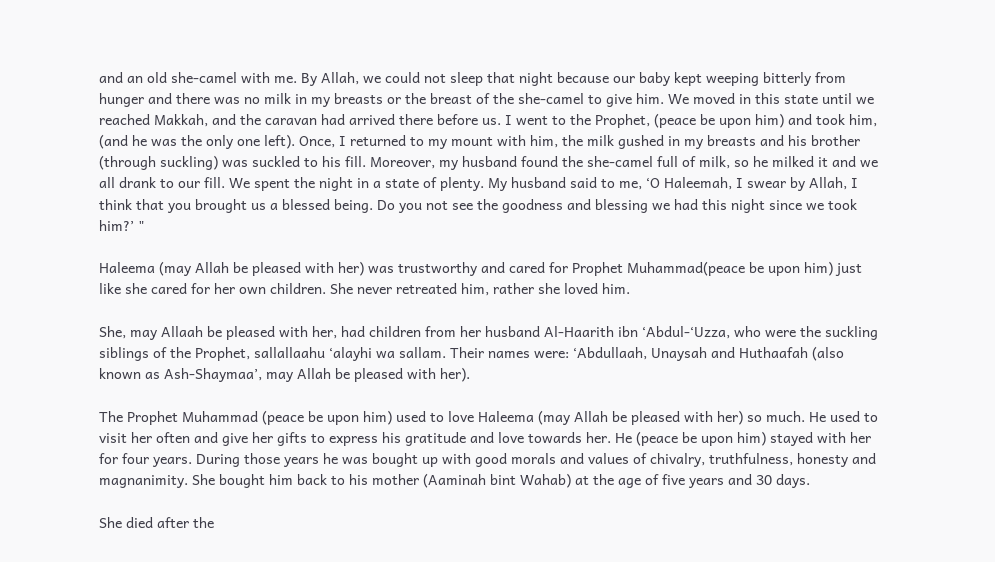and an old she-camel with me. By Allah, we could not sleep that night because our baby kept weeping bitterly from hunger and there was no milk in my breasts or the breast of the she-camel to give him. We moved in this state until we reached Makkah, and the caravan had arrived there before us. I went to the Prophet, (peace be upon him) and took him, (and he was the only one left). Once, I returned to my mount with him, the milk gushed in my breasts and his brother (through suckling) was suckled to his fill. Moreover, my husband found the she-camel full of milk, so he milked it and we all drank to our fill. We spent the night in a state of plenty. My husband said to me, ‘O Haleemah, I swear by Allah, I think that you brought us a blessed being. Do you not see the goodness and blessing we had this night since we took him?’ "

Haleema (may Allah be pleased with her) was trustworthy and cared for Prophet Muhammad(peace be upon him) just like she cared for her own children. She never retreated him, rather she loved him.

She, may Allaah be pleased with her, had children from her husband Al-Haarith ibn ‘Abdul-‘Uzza, who were the suckling siblings of the Prophet, sallallaahu ‘alayhi wa sallam. Their names were: ‘Abdullaah, Unaysah and Huthaafah (also known as Ash-Shaymaa’, may Allah be pleased with her).

The Prophet Muhammad (peace be upon him) used to love Haleema (may Allah be pleased with her) so much. He used to visit her often and give her gifts to express his gratitude and love towards her. He (peace be upon him) stayed with her for four years. During those years he was bought up with good morals and values of chivalry, truthfulness, honesty and magnanimity. She bought him back to his mother (Aaminah bint Wahab) at the age of five years and 30 days.

She died after the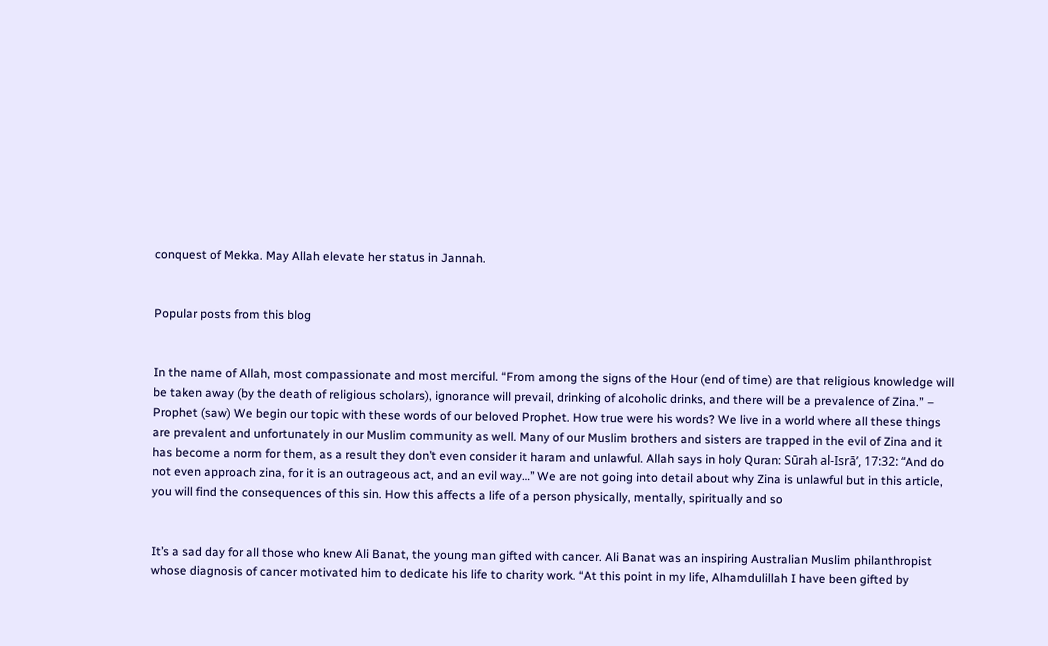conquest of Mekka. May Allah elevate her status in Jannah.


Popular posts from this blog


In the name of Allah, most compassionate and most merciful. “From among the signs of the Hour (end of time) are that religious knowledge will be taken away (by the death of religious scholars), ignorance will prevail, drinking of alcoholic drinks, and there will be a prevalence of Zina.” – Prophet (saw) We begin our topic with these words of our beloved Prophet. How true were his words? We live in a world where all these things are prevalent and unfortunately in our Muslim community as well. Many of our Muslim brothers and sisters are trapped in the evil of Zina and it has become a norm for them, as a result they don’t even consider it haram and unlawful. Allah says in holy Quran: Sūrah al-Isrā’, 17:32: “And do not even approach zina, for it is an outrageous act, and an evil way…’’ We are not going into detail about why Zina is unlawful but in this article, you will find the consequences of this sin. How this affects a life of a person physically, mentally, spiritually and so


It’s a sad day for all those who knew Ali Banat, the young man gifted with cancer. Ali Banat was an inspiring Australian Muslim philanthropist whose diagnosis of cancer motivated him to dedicate his life to charity work. “At this point in my life, Alhamdulillah I have been gifted by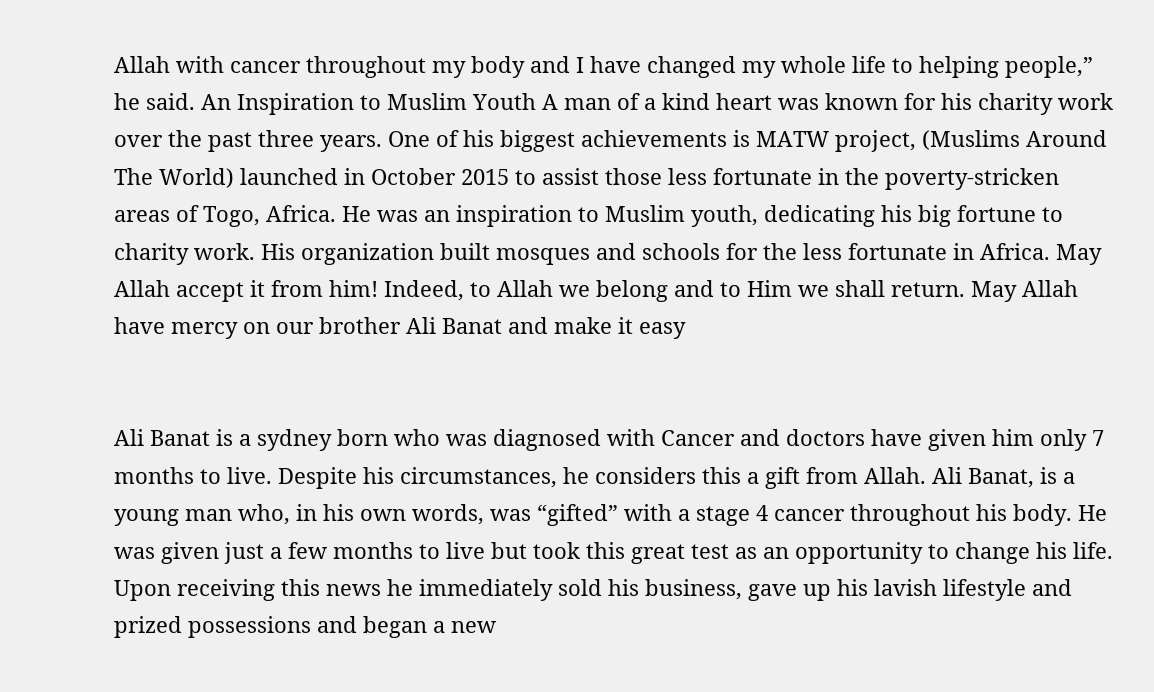Allah with cancer throughout my body and I have changed my whole life to helping people,” he said. An Inspiration to Muslim Youth A man of a kind heart was known for his charity work over the past three years. One of his biggest achievements is MATW project, (Muslims Around The World) launched in October 2015 to assist those less fortunate in the poverty-stricken areas of Togo, Africa. He was an inspiration to Muslim youth, dedicating his big fortune to charity work. His organization built mosques and schools for the less fortunate in Africa. May Allah accept it from him! Indeed, to Allah we belong and to Him we shall return. May Allah have mercy on our brother Ali Banat and make it easy


Ali Banat is a sydney born who was diagnosed with Cancer and doctors have given him only 7 months to live. Despite his circumstances, he considers this a gift from Allah. Ali Banat, is a young man who, in his own words, was “gifted” with a stage 4 cancer throughout his body. He was given just a few months to live but took this great test as an opportunity to change his life. Upon receiving this news he immediately sold his business, gave up his lavish lifestyle and prized possessions and began a new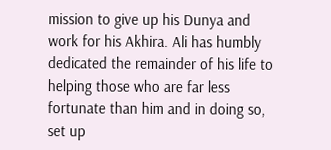mission to give up his Dunya and work for his Akhira. Ali has humbly dedicated the remainder of his life to helping those who are far less fortunate than him and in doing so, set up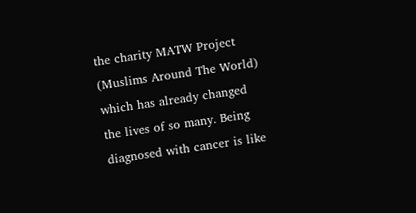the charity MATW Project (Muslims Around The World) which has already changed the lives of so many. Being diagnosed with cancer is like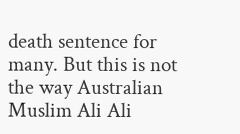death sentence for many. But this is not the way Australian Muslim Ali Ali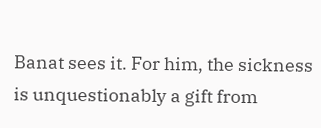Banat sees it. For him, the sickness is unquestionably a gift from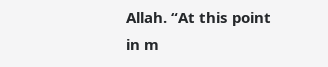Allah. “At this point in m